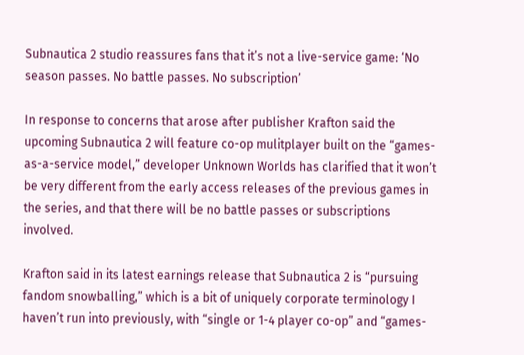Subnautica 2 studio reassures fans that it’s not a live-service game: ‘No season passes. No battle passes. No subscription’

In response to concerns that arose after publisher Krafton said the upcoming Subnautica 2 will feature co-op mulitplayer built on the “games-as-a-service model,” developer Unknown Worlds has clarified that it won’t be very different from the early access releases of the previous games in the series, and that there will be no battle passes or subscriptions involved.

Krafton said in its latest earnings release that Subnautica 2 is “pursuing fandom snowballing,” which is a bit of uniquely corporate terminology I haven’t run into previously, with “single or 1-4 player co-op” and “games-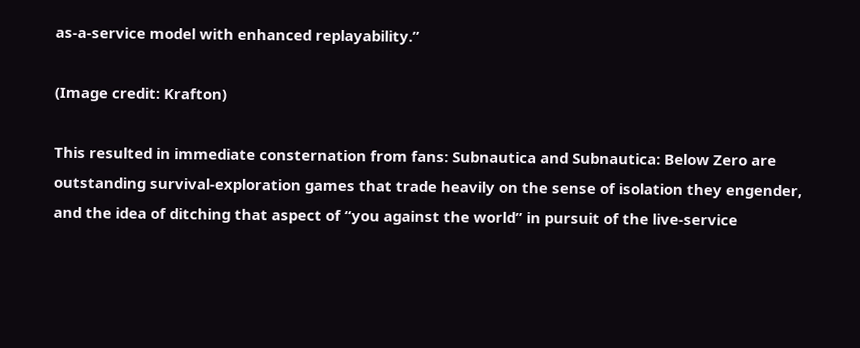as-a-service model with enhanced replayability.”

(Image credit: Krafton)

This resulted in immediate consternation from fans: Subnautica and Subnautica: Below Zero are outstanding survival-exploration games that trade heavily on the sense of isolation they engender, and the idea of ditching that aspect of “you against the world” in pursuit of the live-service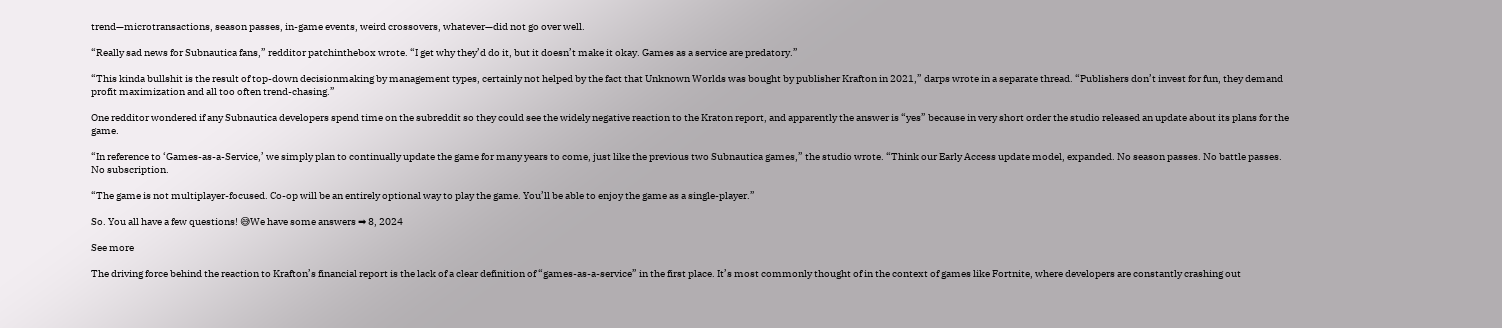trend—microtransactions, season passes, in-game events, weird crossovers, whatever—did not go over well.

“Really sad news for Subnautica fans,” redditor patchinthebox wrote. “I get why they’d do it, but it doesn’t make it okay. Games as a service are predatory.”

“This kinda bullshit is the result of top-down decisionmaking by management types, certainly not helped by the fact that Unknown Worlds was bought by publisher Krafton in 2021,” darps wrote in a separate thread. “Publishers don’t invest for fun, they demand profit maximization and all too often trend-chasing.”

One redditor wondered if any Subnautica developers spend time on the subreddit so they could see the widely negative reaction to the Kraton report, and apparently the answer is “yes” because in very short order the studio released an update about its plans for the game.

“In reference to ‘Games-as-a-Service,’ we simply plan to continually update the game for many years to come, just like the previous two Subnautica games,” the studio wrote. “Think our Early Access update model, expanded. No season passes. No battle passes. No subscription.

“The game is not multiplayer-focused. Co-op will be an entirely optional way to play the game. You’ll be able to enjoy the game as a single-player.”

So. You all have a few questions! 😅We have some answers ➡ 8, 2024

See more

The driving force behind the reaction to Krafton’s financial report is the lack of a clear definition of “games-as-a-service” in the first place. It’s most commonly thought of in the context of games like Fortnite, where developers are constantly crashing out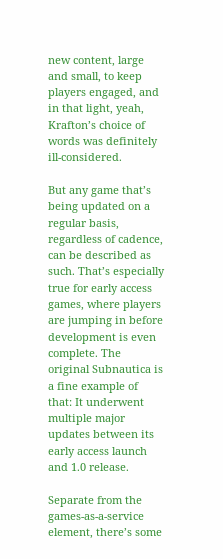new content, large and small, to keep players engaged, and in that light, yeah, Krafton’s choice of words was definitely ill-considered.

But any game that’s being updated on a regular basis, regardless of cadence, can be described as such. That’s especially true for early access games, where players are jumping in before development is even complete. The original Subnautica is a fine example of that: It underwent multiple major updates between its early access launch and 1.0 release.

Separate from the games-as-a-service element, there’s some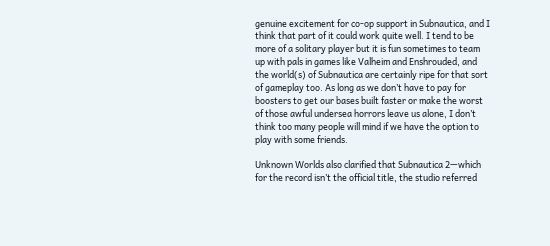genuine excitement for co-op support in Subnautica, and I think that part of it could work quite well. I tend to be more of a solitary player but it is fun sometimes to team up with pals in games like Valheim and Enshrouded, and the world(s) of Subnautica are certainly ripe for that sort of gameplay too. As long as we don’t have to pay for boosters to get our bases built faster or make the worst of those awful undersea horrors leave us alone, I don’t think too many people will mind if we have the option to play with some friends.

Unknown Worlds also clarified that Subnautica 2—which for the record isn’t the official title, the studio referred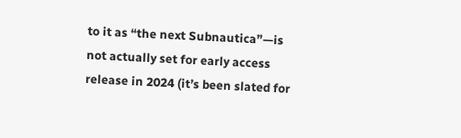to it as “the next Subnautica”—is not actually set for early access release in 2024 (it’s been slated for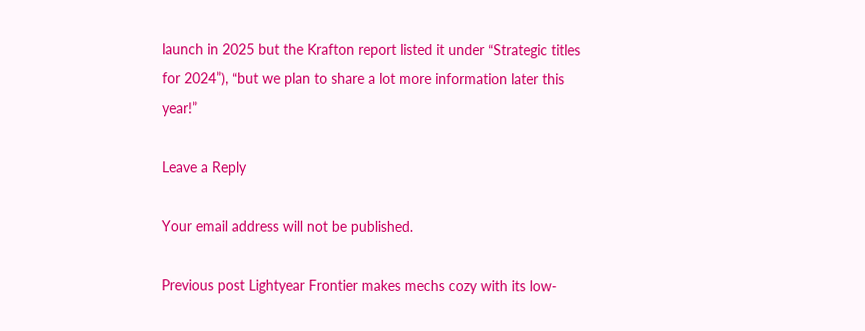launch in 2025 but the Krafton report listed it under “Strategic titles for 2024”), “but we plan to share a lot more information later this year!”

Leave a Reply

Your email address will not be published.

Previous post Lightyear Frontier makes mechs cozy with its low-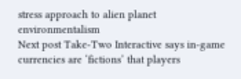stress approach to alien planet environmentalism
Next post Take-Two Interactive says in-game currencies are ‘fictions’ that players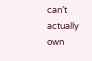can’t actually own